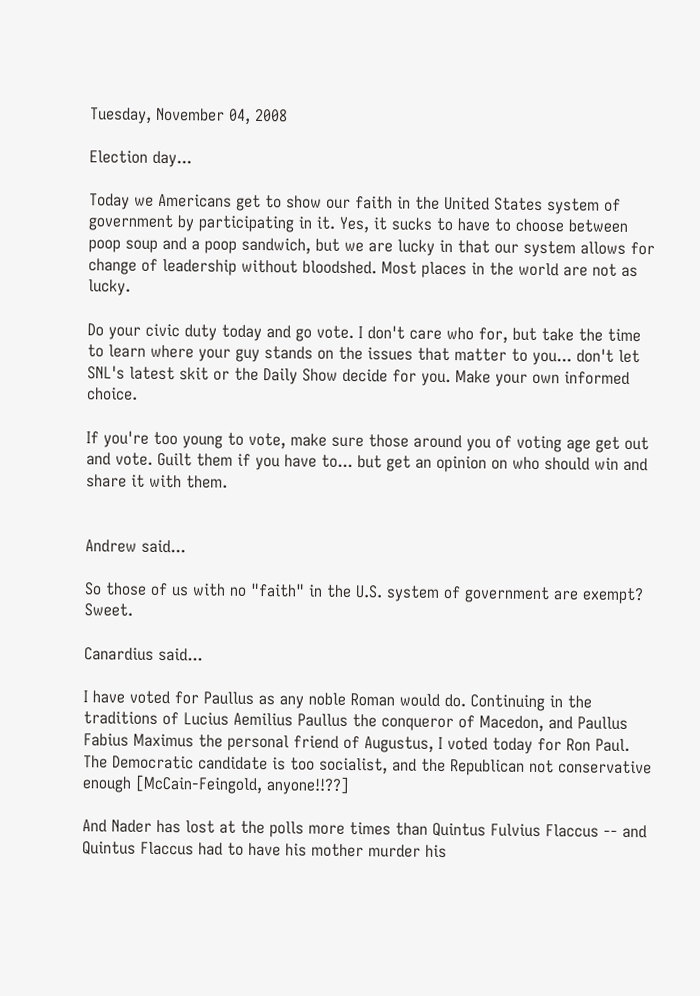Tuesday, November 04, 2008

Election day...

Today we Americans get to show our faith in the United States system of government by participating in it. Yes, it sucks to have to choose between poop soup and a poop sandwich, but we are lucky in that our system allows for change of leadership without bloodshed. Most places in the world are not as lucky.

Do your civic duty today and go vote. I don't care who for, but take the time to learn where your guy stands on the issues that matter to you... don't let SNL's latest skit or the Daily Show decide for you. Make your own informed choice.

If you're too young to vote, make sure those around you of voting age get out and vote. Guilt them if you have to... but get an opinion on who should win and share it with them.


Andrew said...

So those of us with no "faith" in the U.S. system of government are exempt? Sweet.

Canardius said...

I have voted for Paullus as any noble Roman would do. Continuing in the traditions of Lucius Aemilius Paullus the conqueror of Macedon, and Paullus Fabius Maximus the personal friend of Augustus, I voted today for Ron Paul. The Democratic candidate is too socialist, and the Republican not conservative enough [McCain-Feingold, anyone!!??]

And Nader has lost at the polls more times than Quintus Fulvius Flaccus -- and Quintus Flaccus had to have his mother murder his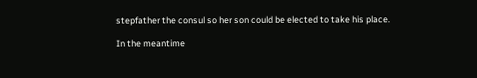stepfather the consul so her son could be elected to take his place.

In the meantime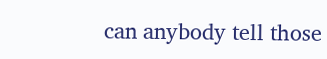can anybody tell those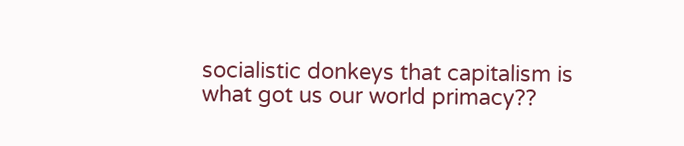socialistic donkeys that capitalism is what got us our world primacy??